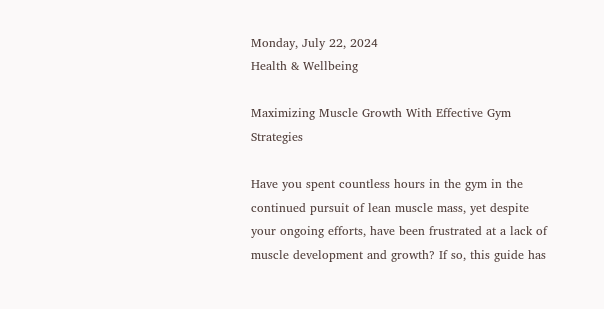Monday, July 22, 2024
Health & Wellbeing

Maximizing Muscle Growth With Effective Gym Strategies

Have you spent countless hours in the gym in the continued pursuit of lean muscle mass, yet despite your ongoing efforts, have been frustrated at a lack of muscle development and growth? If so, this guide has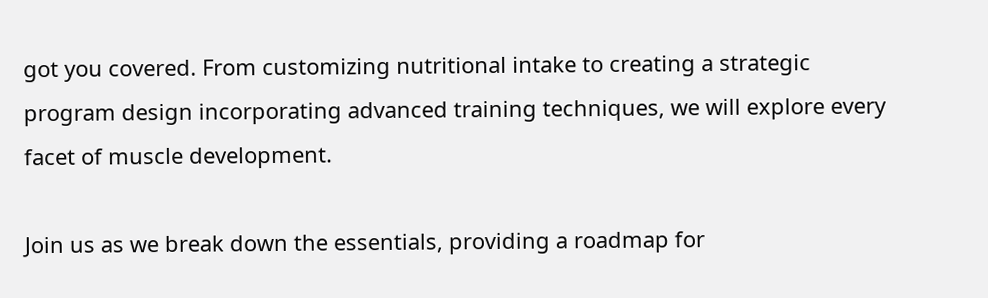got you covered. From customizing nutritional intake to creating a strategic program design incorporating advanced training techniques, we will explore every facet of muscle development.

Join us as we break down the essentials, providing a roadmap for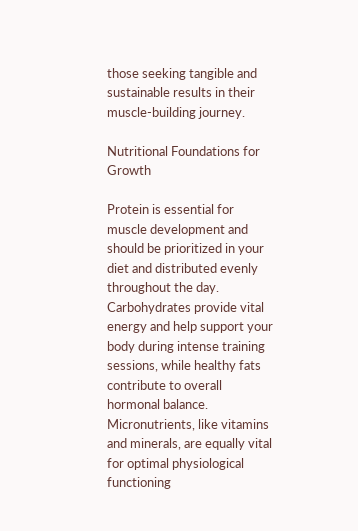those seeking tangible and sustainable results in their muscle-building journey.

Nutritional Foundations for Growth

Protein is essential for muscle development and should be prioritized in your diet and distributed evenly throughout the day. Carbohydrates provide vital energy and help support your body during intense training sessions, while healthy fats contribute to overall hormonal balance. Micronutrients, like vitamins and minerals, are equally vital for optimal physiological functioning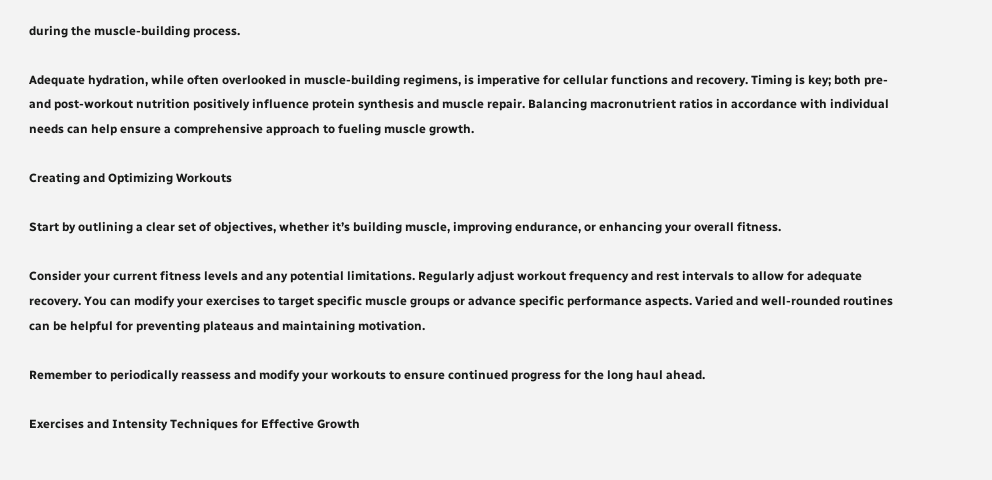during the muscle-building process.

Adequate hydration, while often overlooked in muscle-building regimens, is imperative for cellular functions and recovery. Timing is key; both pre- and post-workout nutrition positively influence protein synthesis and muscle repair. Balancing macronutrient ratios in accordance with individual needs can help ensure a comprehensive approach to fueling muscle growth.

Creating and Optimizing Workouts

Start by outlining a clear set of objectives, whether it’s building muscle, improving endurance, or enhancing your overall fitness.

Consider your current fitness levels and any potential limitations. Regularly adjust workout frequency and rest intervals to allow for adequate recovery. You can modify your exercises to target specific muscle groups or advance specific performance aspects. Varied and well-rounded routines can be helpful for preventing plateaus and maintaining motivation.

Remember to periodically reassess and modify your workouts to ensure continued progress for the long haul ahead.

Exercises and Intensity Techniques for Effective Growth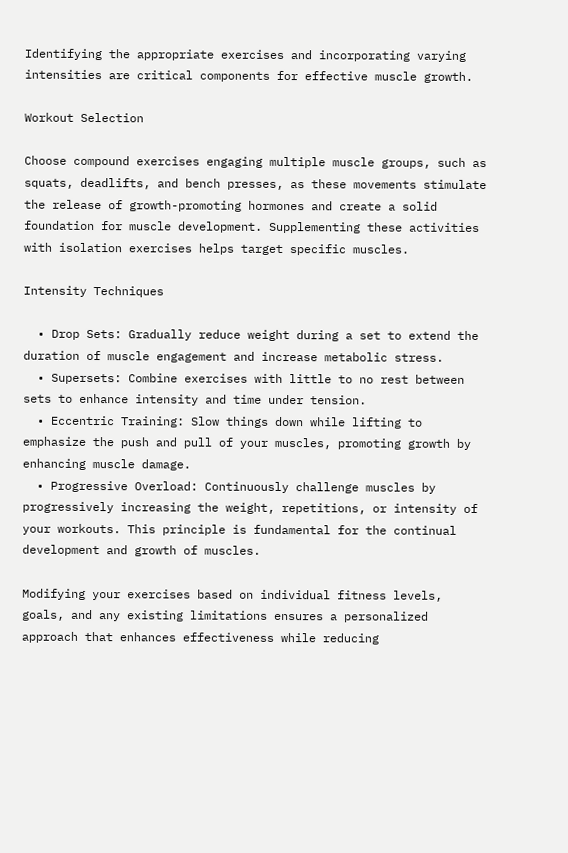Identifying the appropriate exercises and incorporating varying intensities are critical components for effective muscle growth.

Workout Selection

Choose compound exercises engaging multiple muscle groups, such as squats, deadlifts, and bench presses, as these movements stimulate the release of growth-promoting hormones and create a solid foundation for muscle development. Supplementing these activities with isolation exercises helps target specific muscles.

Intensity Techniques

  • Drop Sets: Gradually reduce weight during a set to extend the duration of muscle engagement and increase metabolic stress.
  • Supersets: Combine exercises with little to no rest between sets to enhance intensity and time under tension.
  • Eccentric Training: Slow things down while lifting to emphasize the push and pull of your muscles, promoting growth by enhancing muscle damage.
  • Progressive Overload: Continuously challenge muscles by progressively increasing the weight, repetitions, or intensity of your workouts. This principle is fundamental for the continual development and growth of muscles.

Modifying your exercises based on individual fitness levels, goals, and any existing limitations ensures a personalized approach that enhances effectiveness while reducing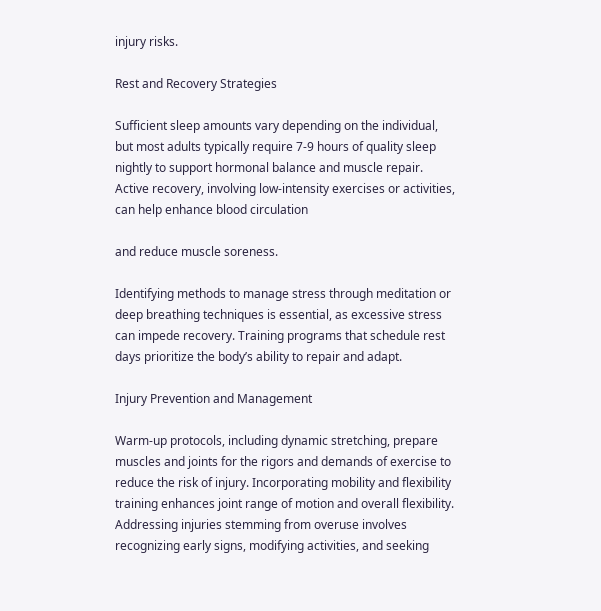injury risks.

Rest and Recovery Strategies

Sufficient sleep amounts vary depending on the individual, but most adults typically require 7-9 hours of quality sleep nightly to support hormonal balance and muscle repair. Active recovery, involving low-intensity exercises or activities, can help enhance blood circulation

and reduce muscle soreness.

Identifying methods to manage stress through meditation or deep breathing techniques is essential, as excessive stress can impede recovery. Training programs that schedule rest days prioritize the body’s ability to repair and adapt.

Injury Prevention and Management

Warm-up protocols, including dynamic stretching, prepare muscles and joints for the rigors and demands of exercise to reduce the risk of injury. Incorporating mobility and flexibility training enhances joint range of motion and overall flexibility. Addressing injuries stemming from overuse involves recognizing early signs, modifying activities, and seeking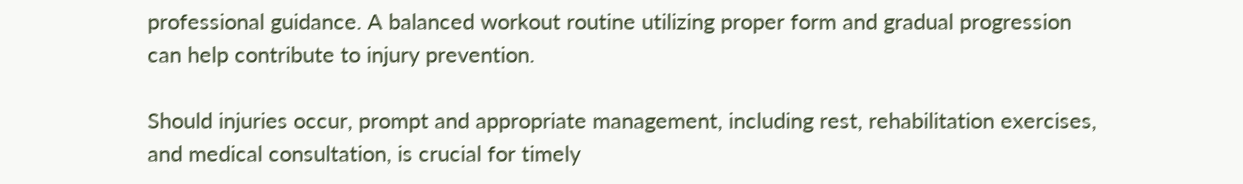professional guidance. A balanced workout routine utilizing proper form and gradual progression can help contribute to injury prevention.

Should injuries occur, prompt and appropriate management, including rest, rehabilitation exercises, and medical consultation, is crucial for timely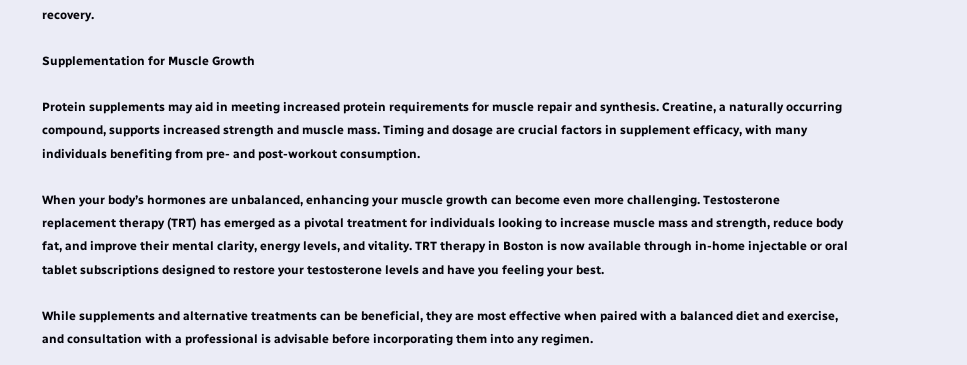recovery.

Supplementation for Muscle Growth

Protein supplements may aid in meeting increased protein requirements for muscle repair and synthesis. Creatine, a naturally occurring compound, supports increased strength and muscle mass. Timing and dosage are crucial factors in supplement efficacy, with many individuals benefiting from pre- and post-workout consumption.

When your body’s hormones are unbalanced, enhancing your muscle growth can become even more challenging. Testosterone replacement therapy (TRT) has emerged as a pivotal treatment for individuals looking to increase muscle mass and strength, reduce body fat, and improve their mental clarity, energy levels, and vitality. TRT therapy in Boston is now available through in-home injectable or oral tablet subscriptions designed to restore your testosterone levels and have you feeling your best.

While supplements and alternative treatments can be beneficial, they are most effective when paired with a balanced diet and exercise, and consultation with a professional is advisable before incorporating them into any regimen.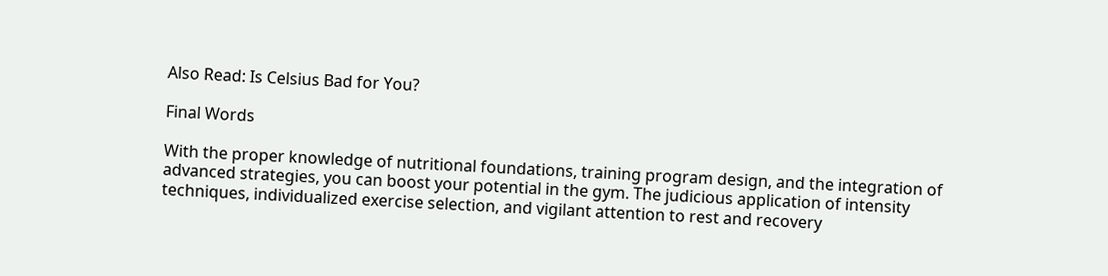Also Read: Is Celsius Bad for You?

Final Words

With the proper knowledge of nutritional foundations, training program design, and the integration of advanced strategies, you can boost your potential in the gym. The judicious application of intensity techniques, individualized exercise selection, and vigilant attention to rest and recovery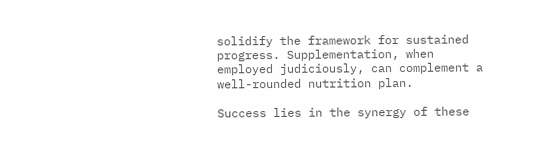solidify the framework for sustained progress. Supplementation, when employed judiciously, can complement a well-rounded nutrition plan.

Success lies in the synergy of these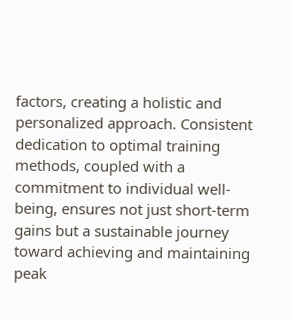factors, creating a holistic and personalized approach. Consistent dedication to optimal training methods, coupled with a commitment to individual well-being, ensures not just short-term gains but a sustainable journey toward achieving and maintaining peak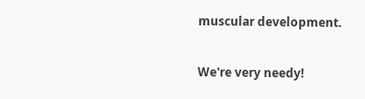muscular development.

We're very needy!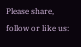Please share, follow or like us: